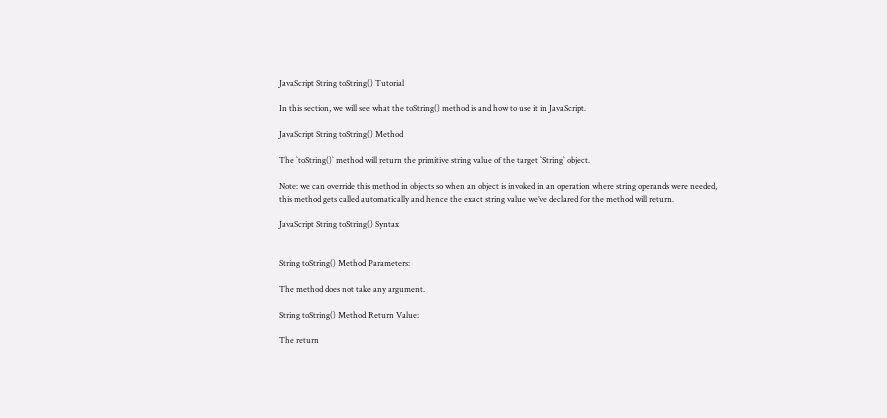JavaScript String toString() Tutorial

In this section, we will see what the toString() method is and how to use it in JavaScript.

JavaScript String toString() Method

The `toString()` method will return the primitive string value of the target `String` object.

Note: we can override this method in objects so when an object is invoked in an operation where string operands were needed, this method gets called automatically and hence the exact string value we’ve declared for the method will return.

JavaScript String toString() Syntax


String toString() Method Parameters:

The method does not take any argument.

String toString() Method Return Value:

The return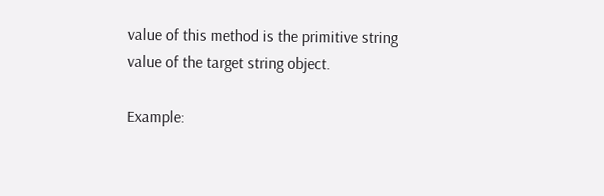value of this method is the primitive string value of the target string object.

Example: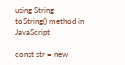using String toString() method in JavaScript

const str = new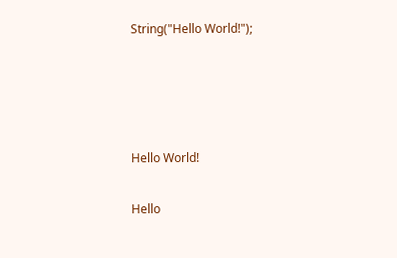String("Hello World!");




Hello World!

Hello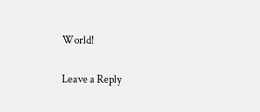World!

Leave a Reply